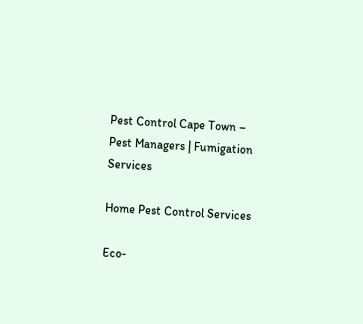Pest Control Cape Town – Pest Managers | Fumigation Services

Home Pest Control Services

Eco-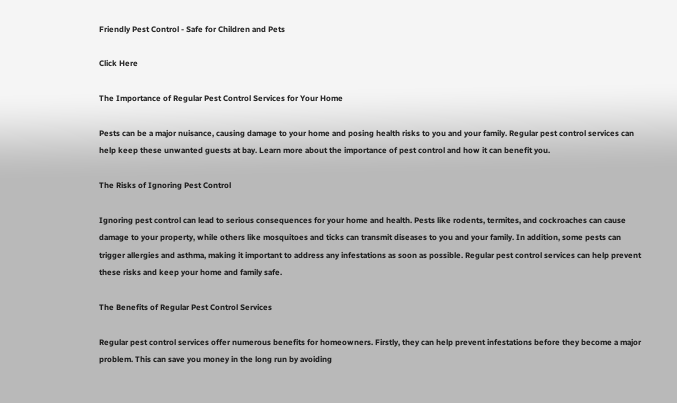Friendly Pest Control - Safe for Children and Pets

Click Here

The Importance of Regular Pest Control Services for Your Home

Pests can be a major nuisance, causing damage to your home and posing health risks to you and your family. Regular pest control services can help keep these unwanted guests at bay. Learn more about the importance of pest control and how it can benefit you.

The Risks of Ignoring Pest Control

Ignoring pest control can lead to serious consequences for your home and health. Pests like rodents, termites, and cockroaches can cause damage to your property, while others like mosquitoes and ticks can transmit diseases to you and your family. In addition, some pests can trigger allergies and asthma, making it important to address any infestations as soon as possible. Regular pest control services can help prevent these risks and keep your home and family safe.

The Benefits of Regular Pest Control Services

Regular pest control services offer numerous benefits for homeowners. Firstly, they can help prevent infestations before they become a major problem. This can save you money in the long run by avoiding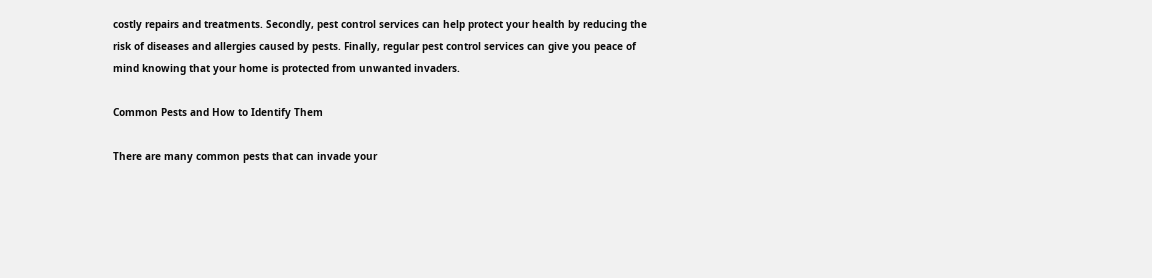costly repairs and treatments. Secondly, pest control services can help protect your health by reducing the risk of diseases and allergies caused by pests. Finally, regular pest control services can give you peace of mind knowing that your home is protected from unwanted invaders.

Common Pests and How to Identify Them

There are many common pests that can invade your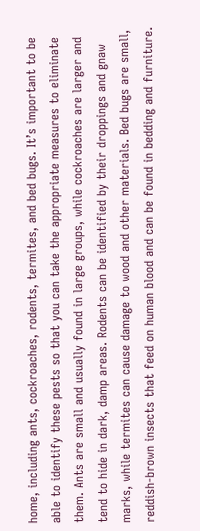home, including ants, cockroaches, rodents, termites, and bed bugs. It’s important to be able to identify these pests so that you can take the appropriate measures to eliminate them. Ants are small and usually found in large groups, while cockroaches are larger and tend to hide in dark, damp areas. Rodents can be identified by their droppings and gnaw marks, while termites can cause damage to wood and other materials. Bed bugs are small, reddish-brown insects that feed on human blood and can be found in bedding and furniture.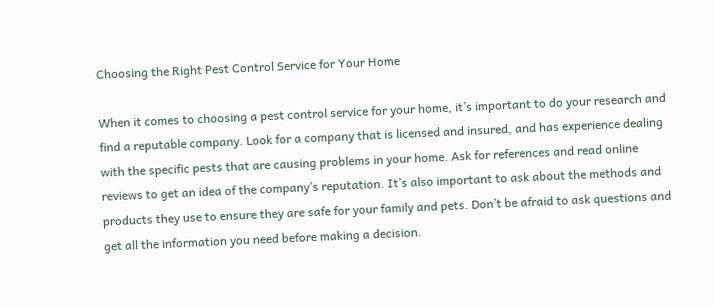Choosing the Right Pest Control Service for Your Home

When it comes to choosing a pest control service for your home, it’s important to do your research and find a reputable company. Look for a company that is licensed and insured, and has experience dealing with the specific pests that are causing problems in your home. Ask for references and read online reviews to get an idea of the company’s reputation. It’s also important to ask about the methods and products they use to ensure they are safe for your family and pets. Don’t be afraid to ask questions and get all the information you need before making a decision.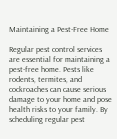Maintaining a Pest-Free Home

Regular pest control services are essential for maintaining a pest-free home. Pests like rodents, termites, and cockroaches can cause serious damage to your home and pose health risks to your family. By scheduling regular pest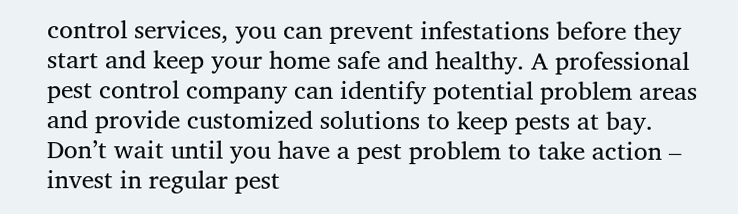control services, you can prevent infestations before they start and keep your home safe and healthy. A professional pest control company can identify potential problem areas and provide customized solutions to keep pests at bay. Don’t wait until you have a pest problem to take action – invest in regular pest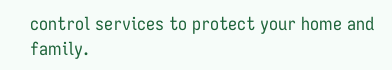control services to protect your home and family.